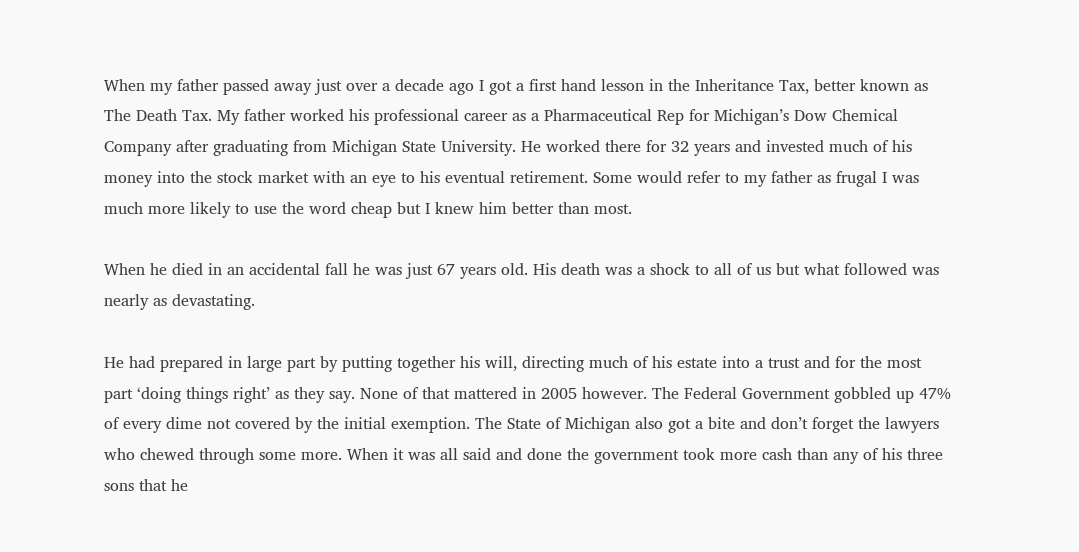When my father passed away just over a decade ago I got a first hand lesson in the Inheritance Tax, better known as The Death Tax. My father worked his professional career as a Pharmaceutical Rep for Michigan’s Dow Chemical Company after graduating from Michigan State University. He worked there for 32 years and invested much of his money into the stock market with an eye to his eventual retirement. Some would refer to my father as frugal I was much more likely to use the word cheap but I knew him better than most.

When he died in an accidental fall he was just 67 years old. His death was a shock to all of us but what followed was nearly as devastating.

He had prepared in large part by putting together his will, directing much of his estate into a trust and for the most part ‘doing things right’ as they say. None of that mattered in 2005 however. The Federal Government gobbled up 47% of every dime not covered by the initial exemption. The State of Michigan also got a bite and don’t forget the lawyers who chewed through some more. When it was all said and done the government took more cash than any of his three sons that he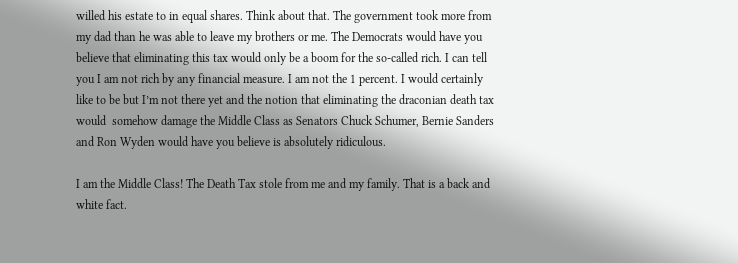willed his estate to in equal shares. Think about that. The government took more from my dad than he was able to leave my brothers or me. The Democrats would have you believe that eliminating this tax would only be a boom for the so-called rich. I can tell you I am not rich by any financial measure. I am not the 1 percent. I would certainly like to be but I’m not there yet and the notion that eliminating the draconian death tax would  somehow damage the Middle Class as Senators Chuck Schumer, Bernie Sanders and Ron Wyden would have you believe is absolutely ridiculous.

I am the Middle Class! The Death Tax stole from me and my family. That is a back and white fact.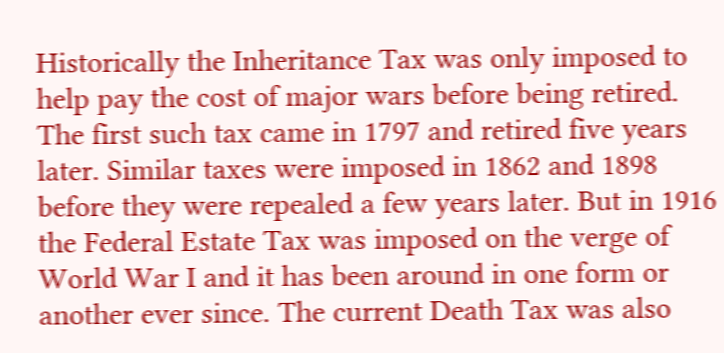Historically the Inheritance Tax was only imposed to help pay the cost of major wars before being retired. The first such tax came in 1797 and retired five years later. Similar taxes were imposed in 1862 and 1898 before they were repealed a few years later. But in 1916 the Federal Estate Tax was imposed on the verge of World War I and it has been around in one form or another ever since. The current Death Tax was also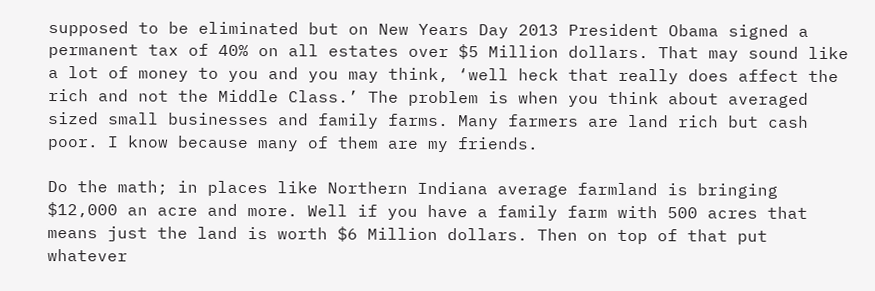supposed to be eliminated but on New Years Day 2013 President Obama signed a permanent tax of 40% on all estates over $5 Million dollars. That may sound like a lot of money to you and you may think, ‘well heck that really does affect the rich and not the Middle Class.’ The problem is when you think about averaged sized small businesses and family farms. Many farmers are land rich but cash poor. I know because many of them are my friends.

Do the math; in places like Northern Indiana average farmland is bringing $12,000 an acre and more. Well if you have a family farm with 500 acres that means just the land is worth $6 Million dollars. Then on top of that put whatever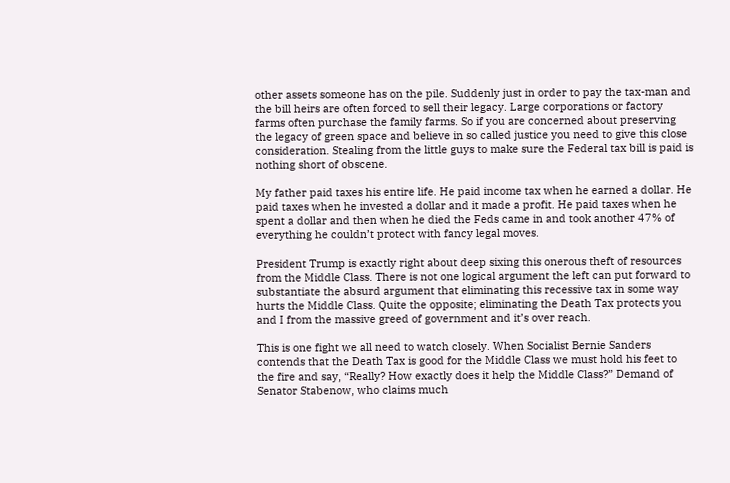other assets someone has on the pile. Suddenly just in order to pay the tax-man and the bill heirs are often forced to sell their legacy. Large corporations or factory farms often purchase the family farms. So if you are concerned about preserving the legacy of green space and believe in so called justice you need to give this close consideration. Stealing from the little guys to make sure the Federal tax bill is paid is nothing short of obscene.

My father paid taxes his entire life. He paid income tax when he earned a dollar. He paid taxes when he invested a dollar and it made a profit. He paid taxes when he spent a dollar and then when he died the Feds came in and took another 47% of everything he couldn’t protect with fancy legal moves.

President Trump is exactly right about deep sixing this onerous theft of resources from the Middle Class. There is not one logical argument the left can put forward to substantiate the absurd argument that eliminating this recessive tax in some way hurts the Middle Class. Quite the opposite; eliminating the Death Tax protects you and I from the massive greed of government and it’s over reach.

This is one fight we all need to watch closely. When Socialist Bernie Sanders contends that the Death Tax is good for the Middle Class we must hold his feet to the fire and say, “Really? How exactly does it help the Middle Class?” Demand of Senator Stabenow, who claims much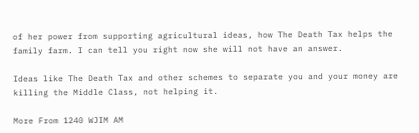of her power from supporting agricultural ideas, how The Death Tax helps the family farm. I can tell you right now she will not have an answer.

Ideas like The Death Tax and other schemes to separate you and your money are killing the Middle Class, not helping it.

More From 1240 WJIM AM